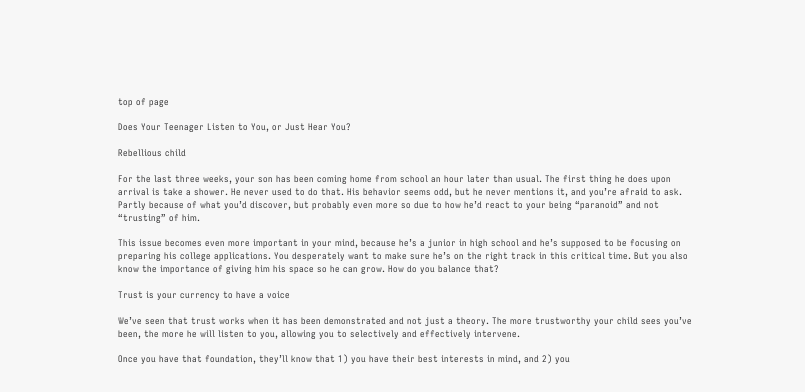top of page

Does Your Teenager Listen to You, or Just Hear You?

Rebellious child

For the last three weeks, your son has been coming home from school an hour later than usual. The first thing he does upon arrival is take a shower. He never used to do that. His behavior seems odd, but he never mentions it, and you’re afraid to ask. Partly because of what you’d discover, but probably even more so due to how he’d react to your being “paranoid” and not “trusting” of him.

This issue becomes even more important in your mind, because he’s a junior in high school and he’s supposed to be focusing on preparing his college applications. You desperately want to make sure he’s on the right track in this critical time. But you also know the importance of giving him his space so he can grow. How do you balance that?

Trust is your currency to have a voice

We’ve seen that trust works when it has been demonstrated and not just a theory. The more trustworthy your child sees you’ve been, the more he will listen to you, allowing you to selectively and effectively intervene.

Once you have that foundation, they’ll know that 1) you have their best interests in mind, and 2) you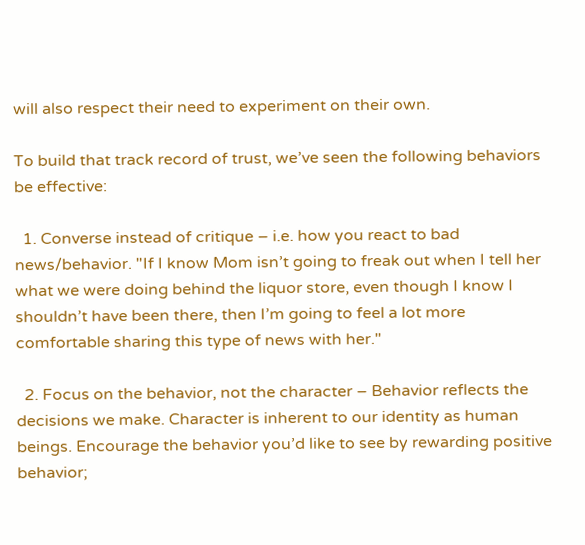will also respect their need to experiment on their own.

To build that track record of trust, we’ve seen the following behaviors be effective:

  1. Converse instead of critique – i.e. how you react to bad news/behavior. "If I know Mom isn’t going to freak out when I tell her what we were doing behind the liquor store, even though I know I shouldn’t have been there, then I’m going to feel a lot more comfortable sharing this type of news with her."

  2. Focus on the behavior, not the character – Behavior reflects the decisions we make. Character is inherent to our identity as human beings. Encourage the behavior you’d like to see by rewarding positive behavior;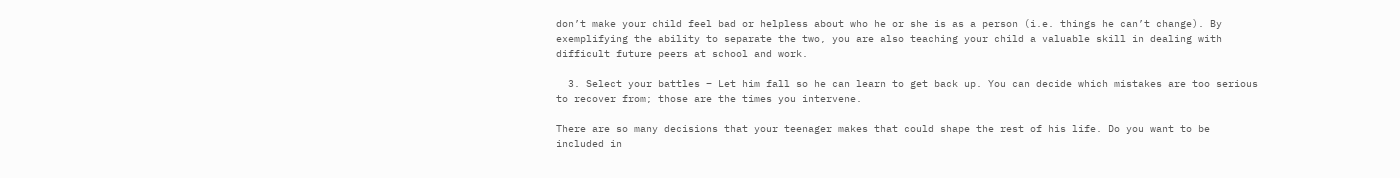don’t make your child feel bad or helpless about who he or she is as a person (i.e. things he can’t change). By exemplifying the ability to separate the two, you are also teaching your child a valuable skill in dealing with difficult future peers at school and work.

  3. Select your battles – Let him fall so he can learn to get back up. You can decide which mistakes are too serious to recover from; those are the times you intervene.

There are so many decisions that your teenager makes that could shape the rest of his life. Do you want to be included in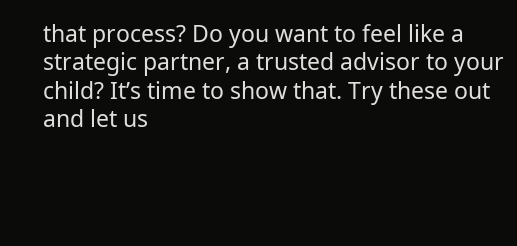that process? Do you want to feel like a strategic partner, a trusted advisor to your child? It’s time to show that. Try these out and let us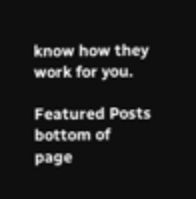know how they work for you.

Featured Posts
bottom of page